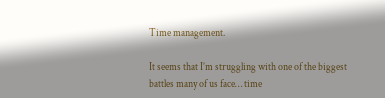Time management.

It seems that I’m struggling with one of the biggest battles many of us face… time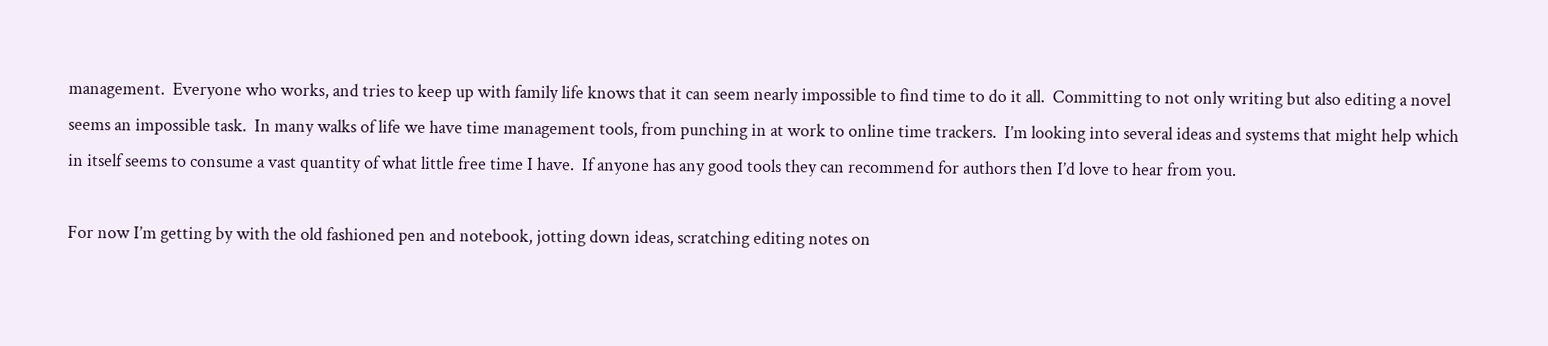management.  Everyone who works, and tries to keep up with family life knows that it can seem nearly impossible to find time to do it all.  Committing to not only writing but also editing a novel seems an impossible task.  In many walks of life we have time management tools, from punching in at work to online time trackers.  I’m looking into several ideas and systems that might help which in itself seems to consume a vast quantity of what little free time I have.  If anyone has any good tools they can recommend for authors then I’d love to hear from you.

For now I’m getting by with the old fashioned pen and notebook, jotting down ideas, scratching editing notes on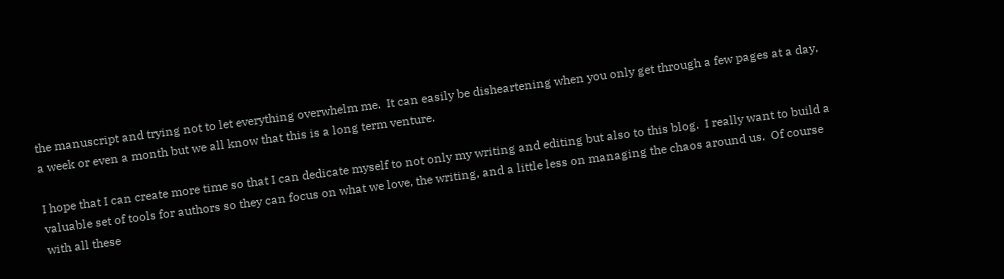the manuscript and trying not to let everything overwhelm me.  It can easily be disheartening when you only get through a few pages at a day, a week or even a month but we all know that this is a long term venture.

I hope that I can create more time so that I can dedicate myself to not only my writing and editing but also to this blog.  I really want to build a valuable set of tools for authors so they can focus on what we love, the writing, and a little less on managing the chaos around us.  Of course with all these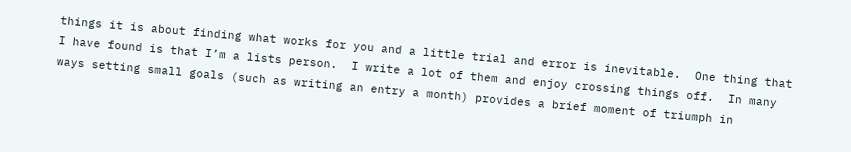things it is about finding what works for you and a little trial and error is inevitable.  One thing that I have found is that I’m a lists person.  I write a lot of them and enjoy crossing things off.  In many ways setting small goals (such as writing an entry a month) provides a brief moment of triumph in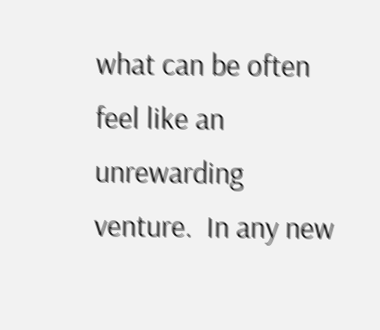what can be often feel like an unrewarding venture.  In any new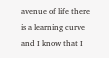avenue of life there is a learning curve and I know that I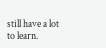still have a lot to learn.